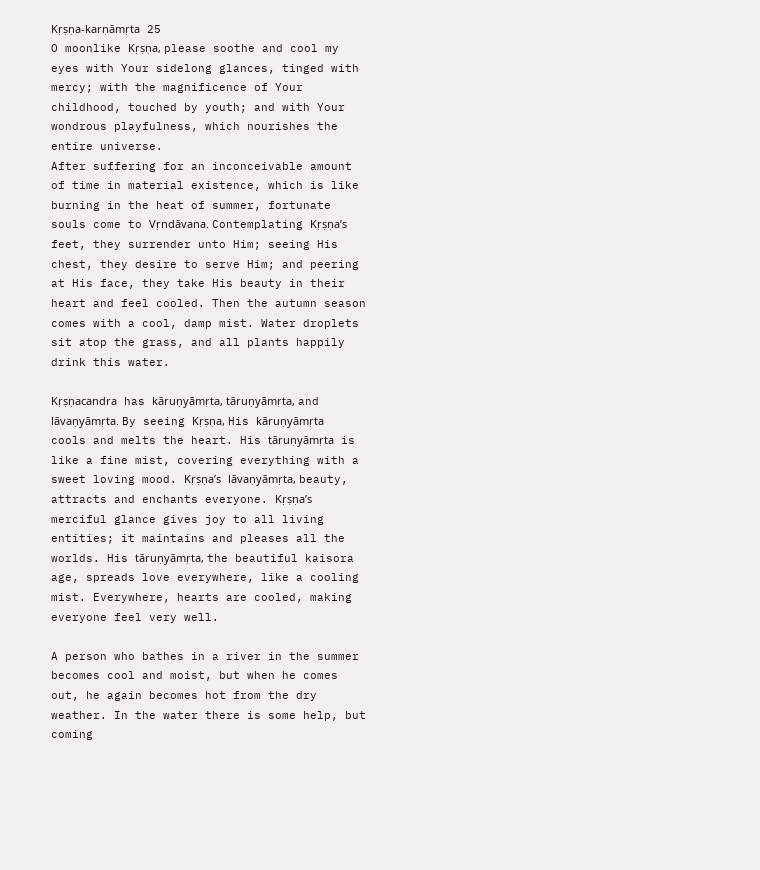Kṛṣṇa-karṇāmṛta 25
O moonlike Kṛṣṇa, please soothe and cool my eyes with Your sidelong glances, tinged with mercy; with the magnificence of Your childhood, touched by youth; and with Your wondrous playfulness, which nourishes the entire universe.
After suffering for an inconceivable amount of time in material existence, which is like burning in the heat of summer, fortunate souls come to Vṛndāvana. Contemplating Kṛṣṇa’s feet, they surrender unto Him; seeing His chest, they desire to serve Him; and peering at His face, they take His beauty in their heart and feel cooled. Then the autumn season comes with a cool, damp mist. Water droplets sit atop the grass, and all plants happily drink this water.

Kṛṣṇacandra has kāruṇyāmṛta, tāruṇyāmṛta, and lāvaṇyāmṛta. By seeing Kṛṣṇa, His kāruṇyāmṛta cools and melts the heart. His tāruṇyāmṛta is like a fine mist, covering everything with a sweet loving mood. Kṛṣṇa’s lāvaṇyāmṛta, beauty, attracts and enchants everyone. Kṛṣṇa’s merciful glance gives joy to all living entities; it maintains and pleases all the worlds. His tāruṇyāmṛta, the beautiful kaisora age, spreads love everywhere, like a cooling mist. Everywhere, hearts are cooled, making everyone feel very well.

A person who bathes in a river in the summer becomes cool and moist, but when he comes out, he again becomes hot from the dry weather. In the water there is some help, but coming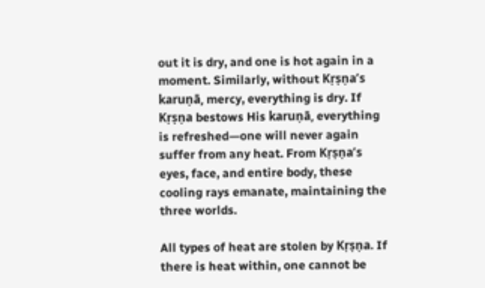out it is dry, and one is hot again in a moment. Similarly, without Kṛṣṇa’s karuṇā, mercy, everything is dry. If Kṛṣṇa bestows His karuṇā, everything is refreshed—one will never again suffer from any heat. From Kṛṣṇa’s eyes, face, and entire body, these cooling rays emanate, maintaining the three worlds.

All types of heat are stolen by Kṛṣṇa. If there is heat within, one cannot be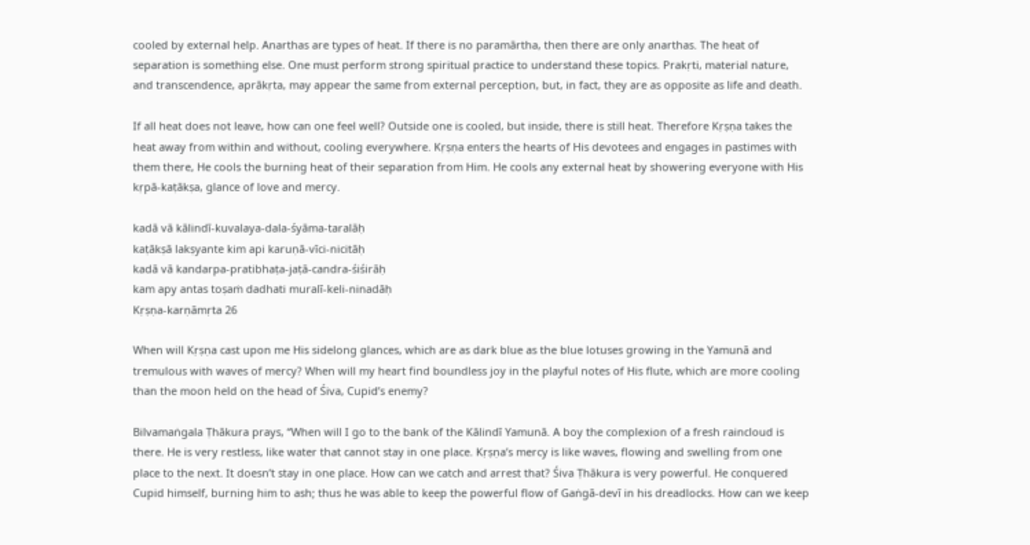cooled by external help. Anarthas are types of heat. If there is no paramārtha, then there are only anarthas. The heat of separation is something else. One must perform strong spiritual practice to understand these topics. Prakṛti, material nature, and transcendence, aprākṛta, may appear the same from external perception, but, in fact, they are as opposite as life and death.

If all heat does not leave, how can one feel well? Outside one is cooled, but inside, there is still heat. Therefore Kṛṣṇa takes the heat away from within and without, cooling everywhere. Kṛṣṇa enters the hearts of His devotees and engages in pastimes with them there, He cools the burning heat of their separation from Him. He cools any external heat by showering everyone with His kṛpā-kaṭākṣa, glance of love and mercy.

kadā vā kālindī-kuvalaya-dala-śyāma-taralāḥ
kaṭākṣā lakṣyante kim api karuṇā-vīci-nicitāḥ
kadā vā kandarpa-pratibhaṭa-jaṭā-candra-śiśirāḥ
kam apy antas toṣaṁ dadhati muralī-keli-ninadāḥ
Kṛṣṇa-karṇāmṛta 26

When will Kṛṣṇa cast upon me His sidelong glances, which are as dark blue as the blue lotuses growing in the Yamunā and tremulous with waves of mercy? When will my heart find boundless joy in the playful notes of His flute, which are more cooling than the moon held on the head of Śiva, Cupid’s enemy?

Bilvamaṅgala Ṭhākura prays, “When will I go to the bank of the Kālindī Yamunā. A boy the complexion of a fresh raincloud is there. He is very restless, like water that cannot stay in one place. Kṛṣṇa’s mercy is like waves, flowing and swelling from one place to the next. It doesn’t stay in one place. How can we catch and arrest that? Śiva Ṭhākura is very powerful. He conquered Cupid himself, burning him to ash; thus he was able to keep the powerful flow of Gaṅgā-devī in his dreadlocks. How can we keep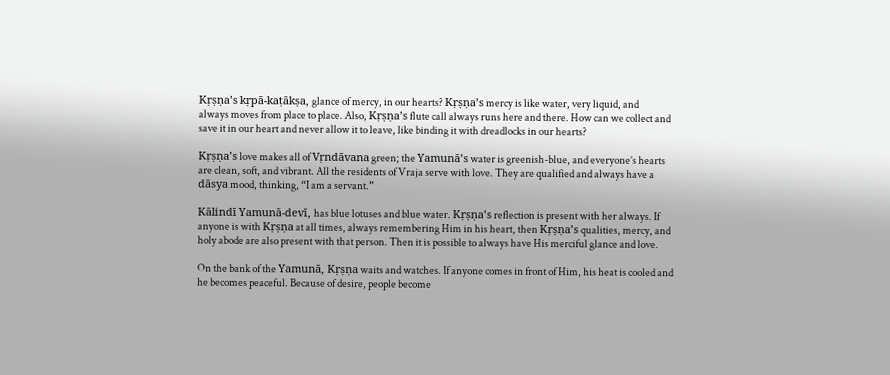Kṛṣṇa’s kṛpā-kaṭākṣa, glance of mercy, in our hearts? Kṛṣṇa’s mercy is like water, very liquid, and
always moves from place to place. Also, Kṛṣṇa’s flute call always runs here and there. How can we collect and save it in our heart and never allow it to leave, like binding it with dreadlocks in our hearts?

Kṛṣṇa’s love makes all of Vṛndāvana green; the Yamunā’s water is greenish-blue, and everyone’s hearts are clean, soft, and vibrant. All the residents of Vraja serve with love. They are qualified and always have a dāsya mood, thinking, “I am a servant.”

Kālindī Yamunā-devī, has blue lotuses and blue water. Kṛṣṇa’s reflection is present with her always. If anyone is with Kṛṣṇa at all times, always remembering Him in his heart, then Kṛṣṇa’s qualities, mercy, and holy abode are also present with that person. Then it is possible to always have His merciful glance and love.

On the bank of the Yamunā, Kṛṣṇa waits and watches. If anyone comes in front of Him, his heat is cooled and he becomes peaceful. Because of desire, people become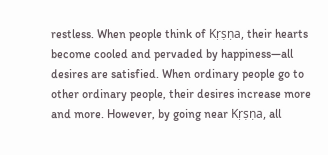restless. When people think of Kṛṣṇa, their hearts become cooled and pervaded by happiness—all desires are satisfied. When ordinary people go to other ordinary people, their desires increase more and more. However, by going near Kṛṣṇa, all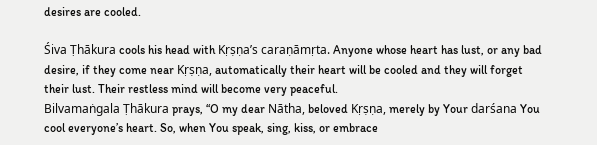desires are cooled.

Śiva Ṭhākura cools his head with Kṛṣṇa’s caraṇāmṛta. Anyone whose heart has lust, or any bad desire, if they come near Kṛṣṇa, automatically their heart will be cooled and they will forget their lust. Their restless mind will become very peaceful.
Bilvamaṅgala Ṭhākura prays, “O my dear Nātha, beloved Kṛṣṇa, merely by Your darśana You cool everyone’s heart. So, when You speak, sing, kiss, or embrace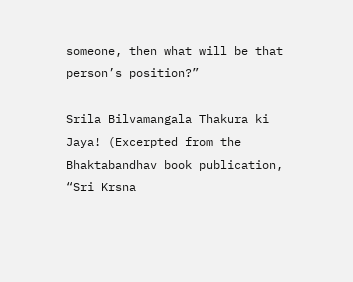someone, then what will be that person’s position?”

Srila Bilvamangala Thakura ki Jaya! (Excerpted from the Bhaktabandhav book publication, “Sri Krsna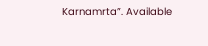Karnamrta”. Available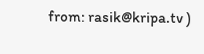from: rasik@kripa.tv )